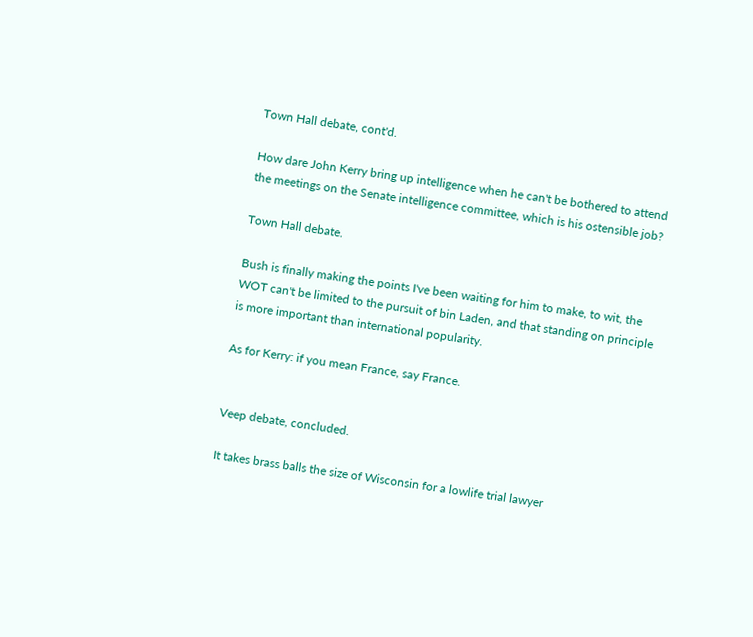Town Hall debate, cont'd.

How dare John Kerry bring up intelligence when he can't be bothered to attend the meetings on the Senate intelligence committee, which is his ostensible job?

Town Hall debate.

Bush is finally making the points I've been waiting for him to make, to wit, the WOT can't be limited to the pursuit of bin Laden, and that standing on principle is more important than international popularity.

As for Kerry: if you mean France, say France.


Veep debate, concluded.

It takes brass balls the size of Wisconsin for a lowlife trial lawyer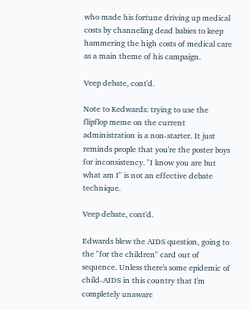who made his fortune driving up medical costs by channeling dead babies to keep hammering the high costs of medical care as a main theme of his campaign.

Veep debate, cont'd.

Note to Kedwards: trying to use the flipflop meme on the current administration is a non-starter. It just reminds people that you're the poster boys for inconsistency. "I know you are but what am I" is not an effective debate technique.

Veep debate, cont'd.

Edwards blew the AIDS question, going to the "for the children" card out of sequence. Unless there's some epidemic of child-AIDS in this country that I'm completely unaware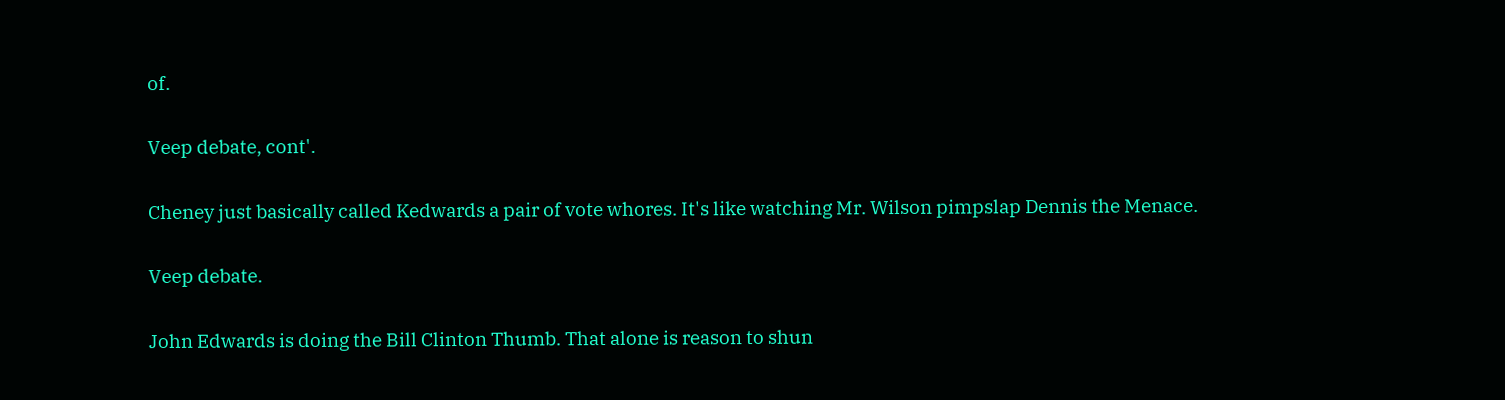of.

Veep debate, cont'.

Cheney just basically called Kedwards a pair of vote whores. It's like watching Mr. Wilson pimpslap Dennis the Menace.

Veep debate.

John Edwards is doing the Bill Clinton Thumb. That alone is reason to shun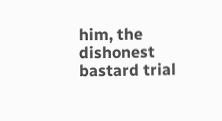him, the dishonest bastard trial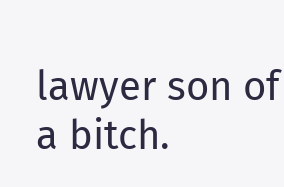lawyer son of a bitch.